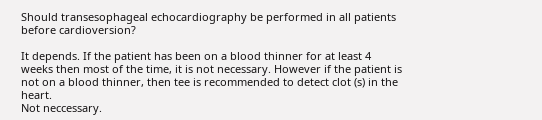Should transesophageal echocardiography be performed in all patients before cardioversion?

It depends. If the patient has been on a blood thinner for at least 4 weeks then most of the time, it is not necessary. However if the patient is not on a blood thinner, then tee is recommended to detect clot (s) in the heart.
Not neccessary.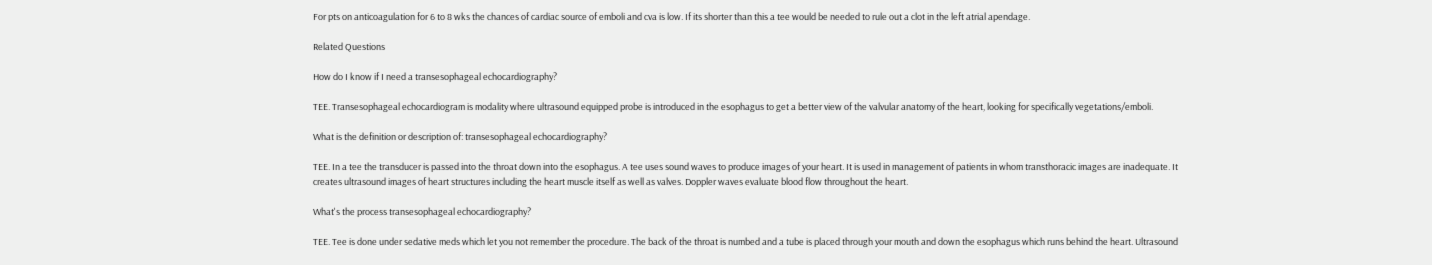For pts on anticoagulation for 6 to 8 wks the chances of cardiac source of emboli and cva is low. If its shorter than this a tee would be needed to rule out a clot in the left atrial apendage.

Related Questions

How do I know if I need a transesophageal echocardiography?

TEE. Transesophageal echocardiogram is modality where ultrasound equipped probe is introduced in the esophagus to get a better view of the valvular anatomy of the heart, looking for specifically vegetations/emboli.

What is the definition or description of: transesophageal echocardiography?

TEE. In a tee the transducer is passed into the throat down into the esophagus. A tee uses sound waves to produce images of your heart. It is used in management of patients in whom transthoracic images are inadequate. It creates ultrasound images of heart structures including the heart muscle itself as well as valves. Doppler waves evaluate blood flow throughout the heart.

What's the process transesophageal echocardiography?

TEE. Tee is done under sedative meds which let you not remember the procedure. The back of the throat is numbed and a tube is placed through your mouth and down the esophagus which runs behind the heart. Ultrasound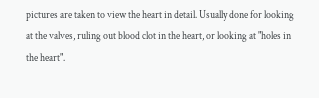pictures are taken to view the heart in detail. Usually done for looking at the valves, ruling out blood clot in the heart, or looking at "holes in the heart".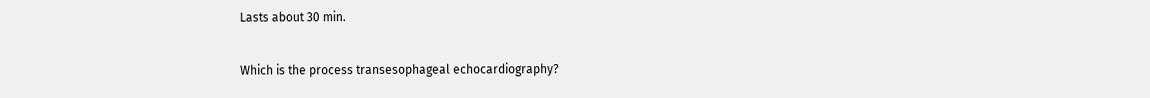Lasts about 30 min.

Which is the process transesophageal echocardiography?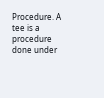Procedure. A tee is a procedure done under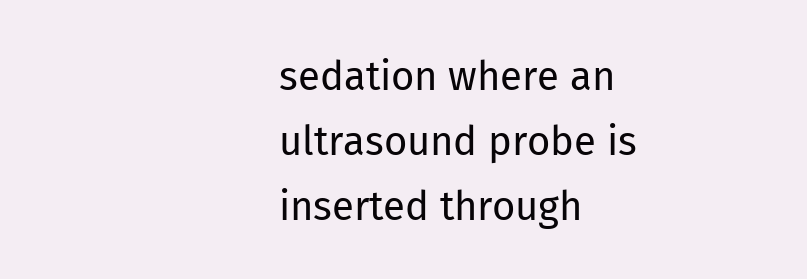sedation where an ultrasound probe is inserted through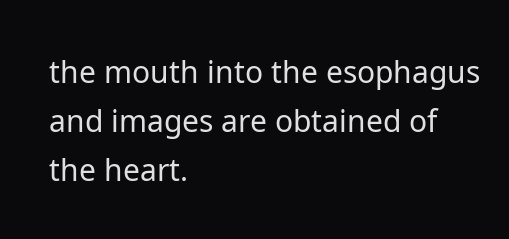the mouth into the esophagus and images are obtained of the heart.